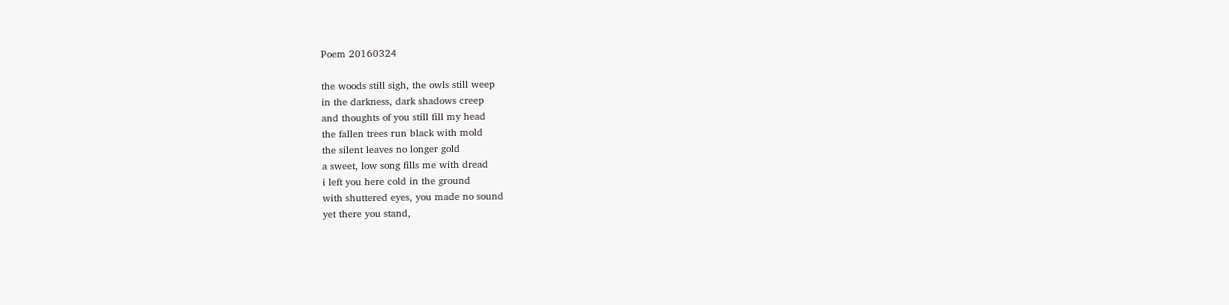Poem 20160324

the woods still sigh, the owls still weep
in the darkness, dark shadows creep
and thoughts of you still fill my head
the fallen trees run black with mold
the silent leaves no longer gold
a sweet, low song fills me with dread
i left you here cold in the ground
with shuttered eyes, you made no sound
yet there you stand,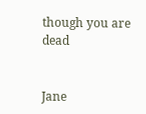though you are dead


Jane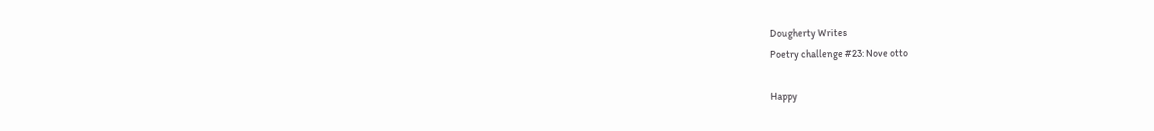Dougherty Writes
Poetry challenge #23: Nove otto

Happy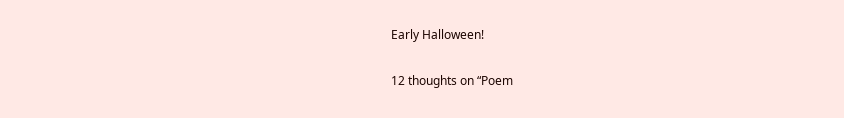Early Halloween!

12 thoughts on “Poem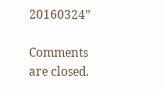20160324”

Comments are closed.